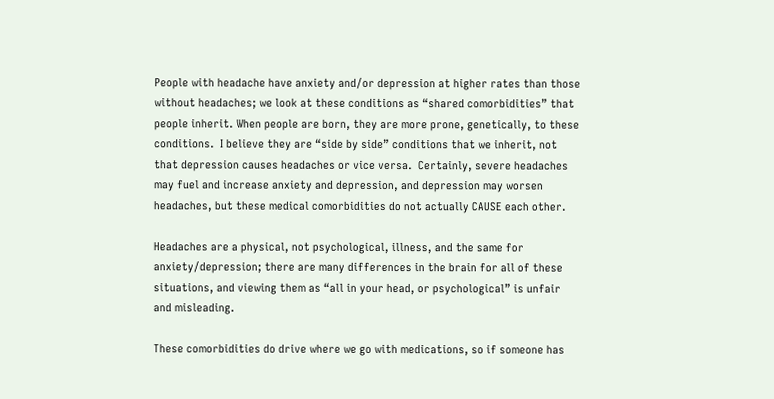People with headache have anxiety and/or depression at higher rates than those without headaches; we look at these conditions as “shared comorbidities” that people inherit. When people are born, they are more prone, genetically, to these conditions.  I believe they are “side by side” conditions that we inherit, not that depression causes headaches or vice versa.  Certainly, severe headaches may fuel and increase anxiety and depression, and depression may worsen headaches, but these medical comorbidities do not actually CAUSE each other.

Headaches are a physical, not psychological, illness, and the same for anxiety/depression; there are many differences in the brain for all of these situations, and viewing them as “all in your head, or psychological” is unfair and misleading.

These comorbidities do drive where we go with medications, so if someone has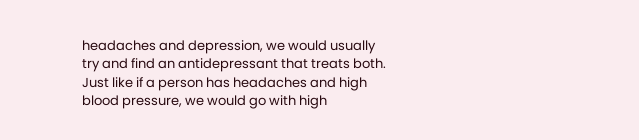headaches and depression, we would usually try and find an antidepressant that treats both. Just like if a person has headaches and high blood pressure, we would go with high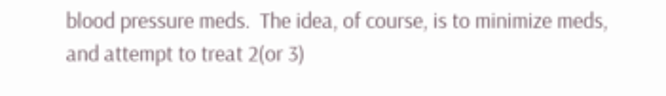blood pressure meds.  The idea, of course, is to minimize meds, and attempt to treat 2(or 3)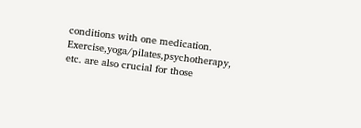conditions with one medication.  Exercise,yoga/pilates,psychotherapy, etc. are also crucial for those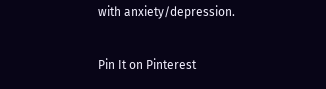with anxiety/depression.

Pin It on Pinterest